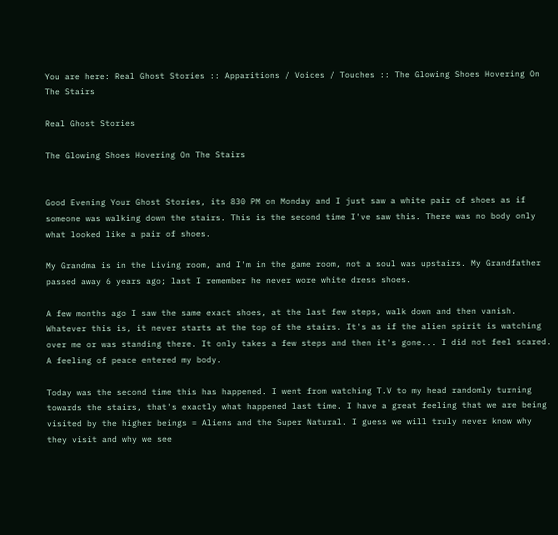You are here: Real Ghost Stories :: Apparitions / Voices / Touches :: The Glowing Shoes Hovering On The Stairs

Real Ghost Stories

The Glowing Shoes Hovering On The Stairs


Good Evening Your Ghost Stories, its 830 PM on Monday and I just saw a white pair of shoes as if someone was walking down the stairs. This is the second time I've saw this. There was no body only what looked like a pair of shoes.

My Grandma is in the Living room, and I'm in the game room, not a soul was upstairs. My Grandfather passed away 6 years ago; last I remember he never wore white dress shoes.

A few months ago I saw the same exact shoes, at the last few steps, walk down and then vanish. Whatever this is, it never starts at the top of the stairs. It's as if the alien spirit is watching over me or was standing there. It only takes a few steps and then it's gone... I did not feel scared. A feeling of peace entered my body.

Today was the second time this has happened. I went from watching T.V to my head randomly turning towards the stairs, that's exactly what happened last time. I have a great feeling that we are being visited by the higher beings = Aliens and the Super Natural. I guess we will truly never know why they visit and why we see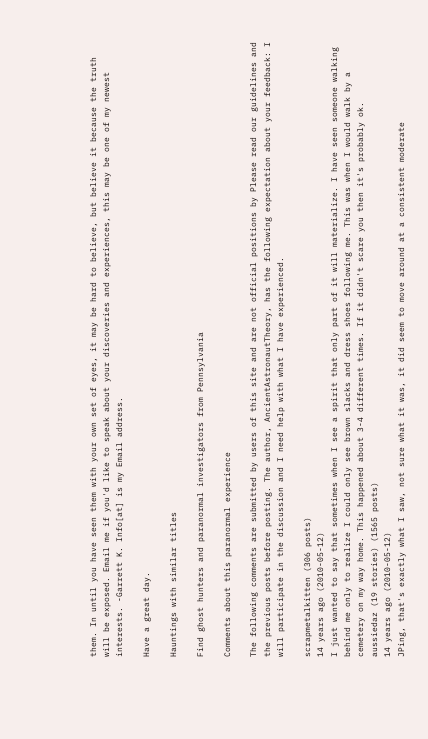them. In until you have seen them with your own set of eyes, it may be hard to believe, but believe it because the truth will be exposed. Email me if you'd like to speak about your discoveries and experiences, this may be one of my newest interests. -Garrett K. Info[at] is my Email address.

Have a great day.

Hauntings with similar titles

Find ghost hunters and paranormal investigators from Pennsylvania

Comments about this paranormal experience

The following comments are submitted by users of this site and are not official positions by Please read our guidelines and the previous posts before posting. The author, AncientAstronautTheory, has the following expectation about your feedback: I will participate in the discussion and I need help with what I have experienced.

scrapmetalkitten (306 posts)
14 years ago (2010-05-12)
I just wanted to say that sometimes when I see a spirit that only part of it will materialize. I have seen someone walking behind me only to realize I could only see brown slacks and dress shoes following me. This was when I would walk by a cemetery on my way home. This happened about 3-4 different times. If it didn't scare you then it's probably ok.
aussiedaz (19 stories) (1565 posts)
14 years ago (2010-05-12)
JPing, that's exactly what I saw, not sure what it was, it did seem to move around at a consistent moderate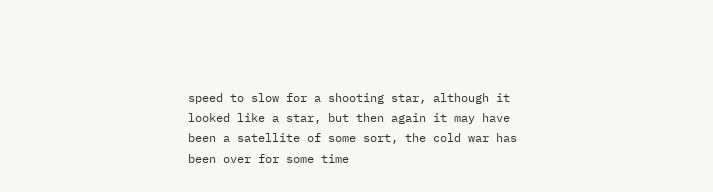speed to slow for a shooting star, although it looked like a star, but then again it may have been a satellite of some sort, the cold war has been over for some time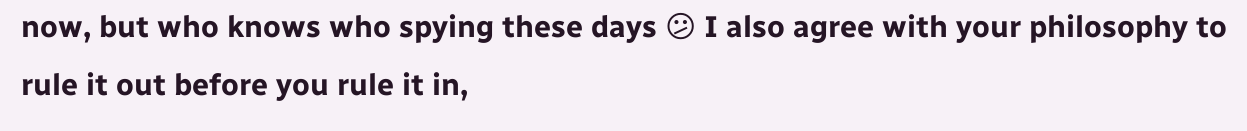now, but who knows who spying these days 😕 I also agree with your philosophy to rule it out before you rule it in,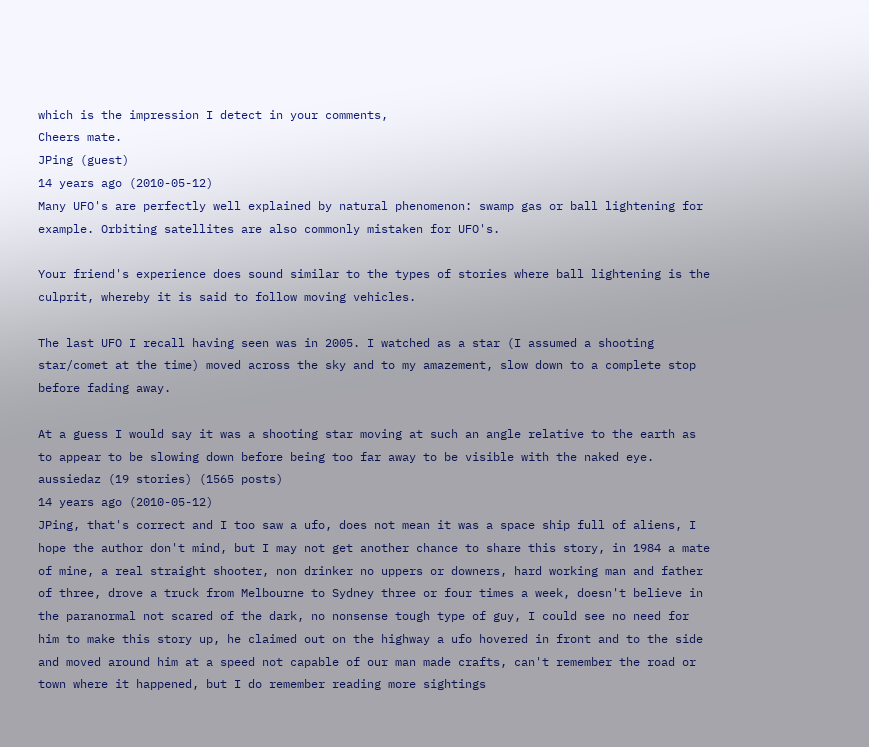which is the impression I detect in your comments,
Cheers mate.
JPing (guest)
14 years ago (2010-05-12)
Many UFO's are perfectly well explained by natural phenomenon: swamp gas or ball lightening for example. Orbiting satellites are also commonly mistaken for UFO's.

Your friend's experience does sound similar to the types of stories where ball lightening is the culprit, whereby it is said to follow moving vehicles.

The last UFO I recall having seen was in 2005. I watched as a star (I assumed a shooting star/comet at the time) moved across the sky and to my amazement, slow down to a complete stop before fading away.

At a guess I would say it was a shooting star moving at such an angle relative to the earth as to appear to be slowing down before being too far away to be visible with the naked eye.
aussiedaz (19 stories) (1565 posts)
14 years ago (2010-05-12)
JPing, that's correct and I too saw a ufo, does not mean it was a space ship full of aliens, I hope the author don't mind, but I may not get another chance to share this story, in 1984 a mate of mine, a real straight shooter, non drinker no uppers or downers, hard working man and father of three, drove a truck from Melbourne to Sydney three or four times a week, doesn't believe in the paranormal not scared of the dark, no nonsense tough type of guy, I could see no need for him to make this story up, he claimed out on the highway a ufo hovered in front and to the side and moved around him at a speed not capable of our man made crafts, can't remember the road or town where it happened, but I do remember reading more sightings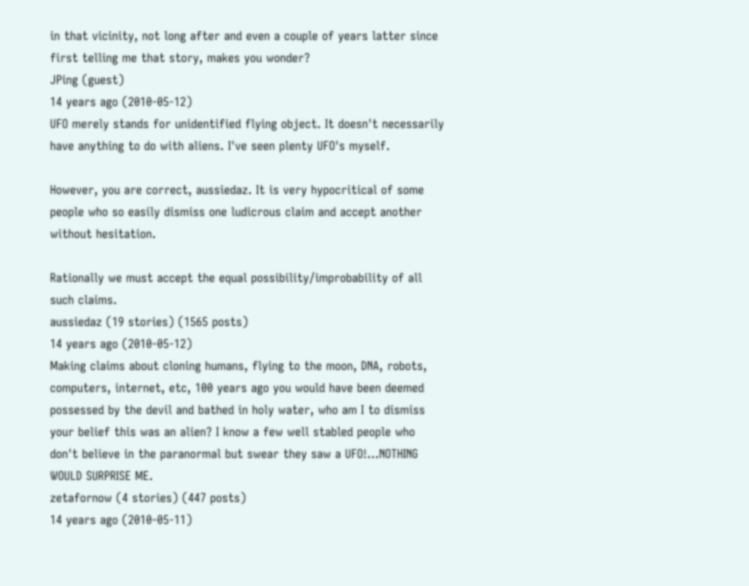in that vicinity, not long after and even a couple of years latter since first telling me that story, makes you wonder?
JPing (guest)
14 years ago (2010-05-12)
UFO merely stands for unidentified flying object. It doesn't necessarily have anything to do with aliens. I've seen plenty UFO's myself.

However, you are correct, aussiedaz. It is very hypocritical of some people who so easily dismiss one ludicrous claim and accept another without hesitation.

Rationally we must accept the equal possibility/improbability of all such claims.
aussiedaz (19 stories) (1565 posts)
14 years ago (2010-05-12)
Making claims about cloning humans, flying to the moon, DNA, robots, computers, internet, etc, 100 years ago you would have been deemed possessed by the devil and bathed in holy water, who am I to dismiss your belief this was an alien? I know a few well stabled people who don't believe in the paranormal but swear they saw a UFO!...NOTHING WOULD SURPRISE ME.
zetafornow (4 stories) (447 posts)
14 years ago (2010-05-11)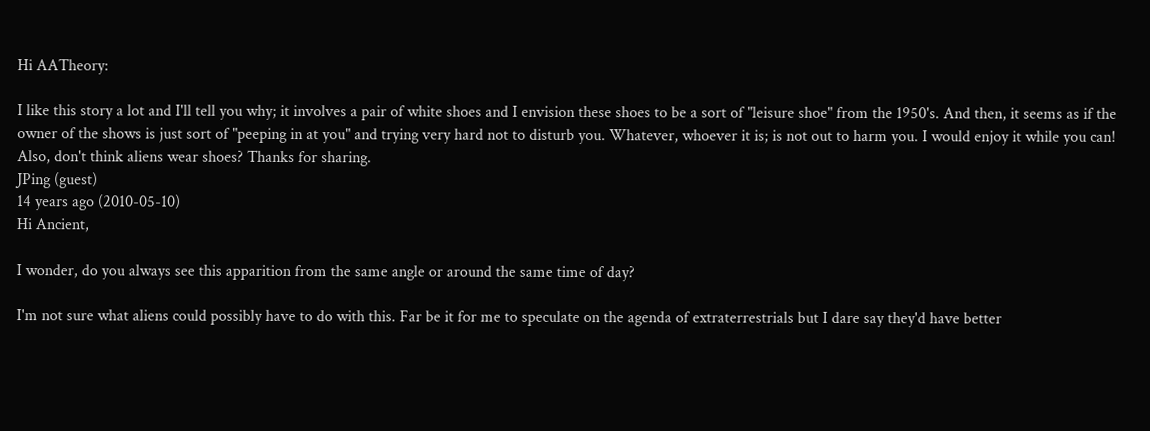Hi AATheory:

I like this story a lot and I'll tell you why; it involves a pair of white shoes and I envision these shoes to be a sort of "leisure shoe" from the 1950's. And then, it seems as if the owner of the shows is just sort of "peeping in at you" and trying very hard not to disturb you. Whatever, whoever it is; is not out to harm you. I would enjoy it while you can! Also, don't think aliens wear shoes? Thanks for sharing.
JPing (guest)
14 years ago (2010-05-10)
Hi Ancient,

I wonder, do you always see this apparition from the same angle or around the same time of day?

I'm not sure what aliens could possibly have to do with this. Far be it for me to speculate on the agenda of extraterrestrials but I dare say they'd have better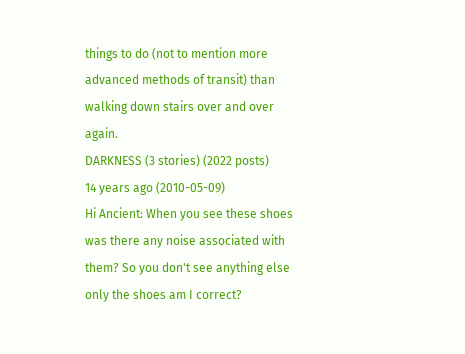things to do (not to mention more advanced methods of transit) than walking down stairs over and over again.
DARKNESS (3 stories) (2022 posts)
14 years ago (2010-05-09)
Hi Ancient: When you see these shoes was there any noise associated with them? So you don't see anything else only the shoes am I correct?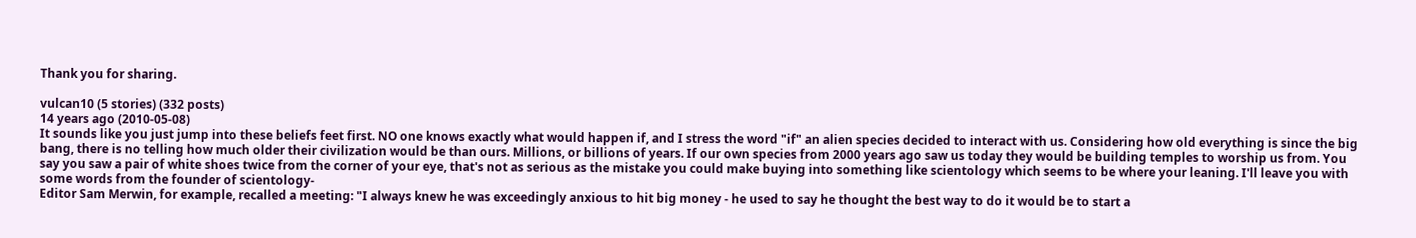Thank you for sharing.

vulcan10 (5 stories) (332 posts)
14 years ago (2010-05-08)
It sounds like you just jump into these beliefs feet first. NO one knows exactly what would happen if, and I stress the word "if" an alien species decided to interact with us. Considering how old everything is since the big bang, there is no telling how much older their civilization would be than ours. Millions, or billions of years. If our own species from 2000 years ago saw us today they would be building temples to worship us from. You say you saw a pair of white shoes twice from the corner of your eye, that's not as serious as the mistake you could make buying into something like scientology which seems to be where your leaning. I'll leave you with some words from the founder of scientology-
Editor Sam Merwin, for example, recalled a meeting: "I always knew he was exceedingly anxious to hit big money - he used to say he thought the best way to do it would be to start a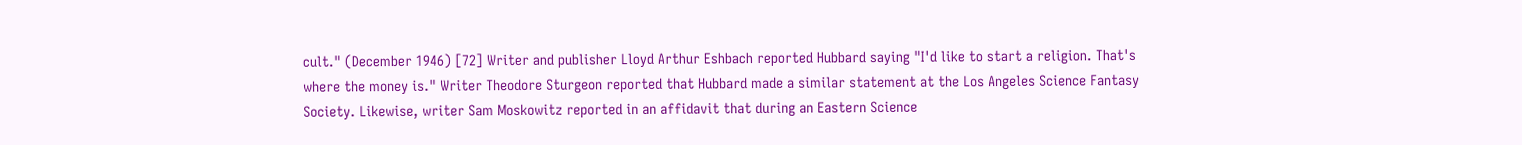cult." (December 1946) [72] Writer and publisher Lloyd Arthur Eshbach reported Hubbard saying "I'd like to start a religion. That's where the money is." Writer Theodore Sturgeon reported that Hubbard made a similar statement at the Los Angeles Science Fantasy Society. Likewise, writer Sam Moskowitz reported in an affidavit that during an Eastern Science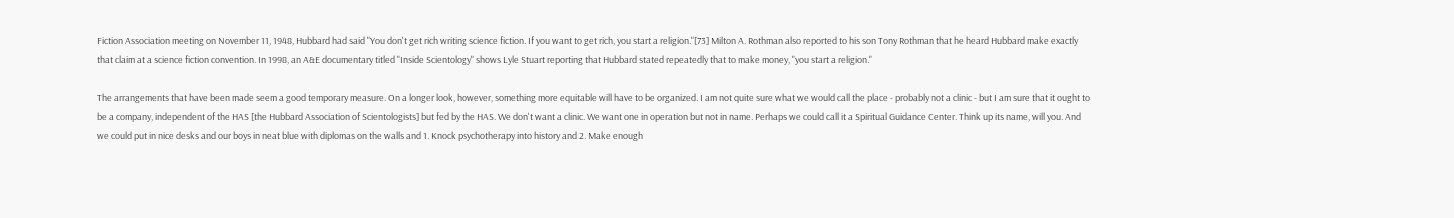Fiction Association meeting on November 11, 1948, Hubbard had said "You don't get rich writing science fiction. If you want to get rich, you start a religion."[73] Milton A. Rothman also reported to his son Tony Rothman that he heard Hubbard make exactly that claim at a science fiction convention. In 1998, an A&E documentary titled "Inside Scientology" shows Lyle Stuart reporting that Hubbard stated repeatedly that to make money, "you start a religion."

The arrangements that have been made seem a good temporary measure. On a longer look, however, something more equitable will have to be organized. I am not quite sure what we would call the place - probably not a clinic - but I am sure that it ought to be a company, independent of the HAS [the Hubbard Association of Scientologists] but fed by the HAS. We don't want a clinic. We want one in operation but not in name. Perhaps we could call it a Spiritual Guidance Center. Think up its name, will you. And we could put in nice desks and our boys in neat blue with diplomas on the walls and 1. Knock psychotherapy into history and 2. Make enough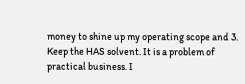money to shine up my operating scope and 3. Keep the HAS solvent. It is a problem of practical business. I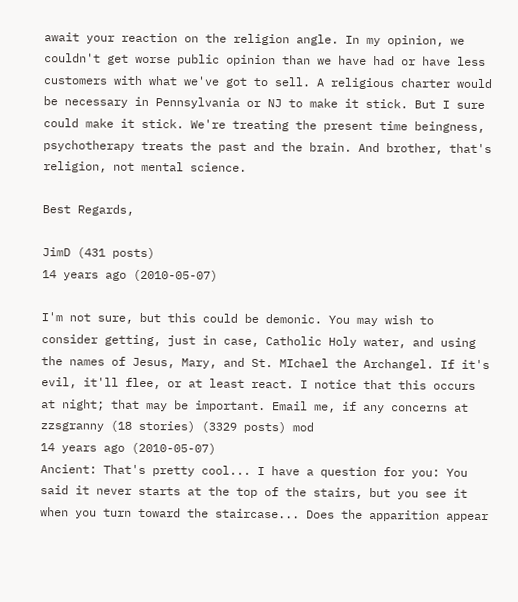await your reaction on the religion angle. In my opinion, we couldn't get worse public opinion than we have had or have less customers with what we've got to sell. A religious charter would be necessary in Pennsylvania or NJ to make it stick. But I sure could make it stick. We're treating the present time beingness, psychotherapy treats the past and the brain. And brother, that's religion, not mental science.

Best Regards,

JimD (431 posts)
14 years ago (2010-05-07)

I'm not sure, but this could be demonic. You may wish to consider getting, just in case, Catholic Holy water, and using the names of Jesus, Mary, and St. MIchael the Archangel. If it's evil, it'll flee, or at least react. I notice that this occurs at night; that may be important. Email me, if any concerns at
zzsgranny (18 stories) (3329 posts) mod
14 years ago (2010-05-07)
Ancient: That's pretty cool... I have a question for you: You said it never starts at the top of the stairs, but you see it when you turn toward the staircase... Does the apparition appear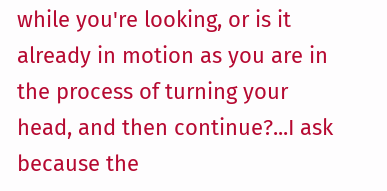while you're looking, or is it already in motion as you are in the process of turning your head, and then continue?...I ask because the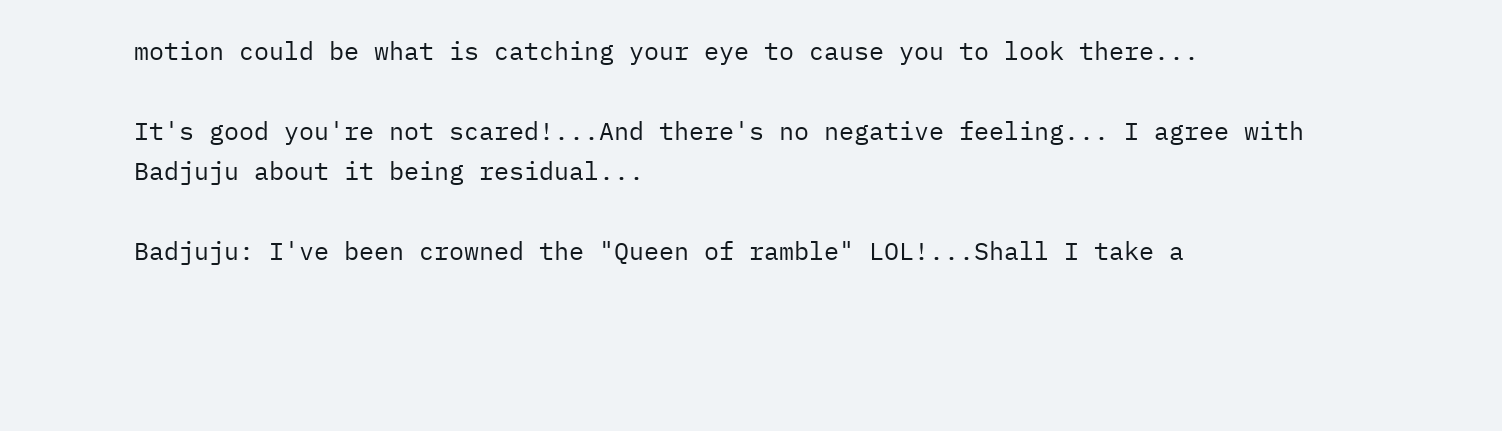motion could be what is catching your eye to cause you to look there...

It's good you're not scared!...And there's no negative feeling... I agree with Badjuju about it being residual...

Badjuju: I've been crowned the "Queen of ramble" LOL!...Shall I take a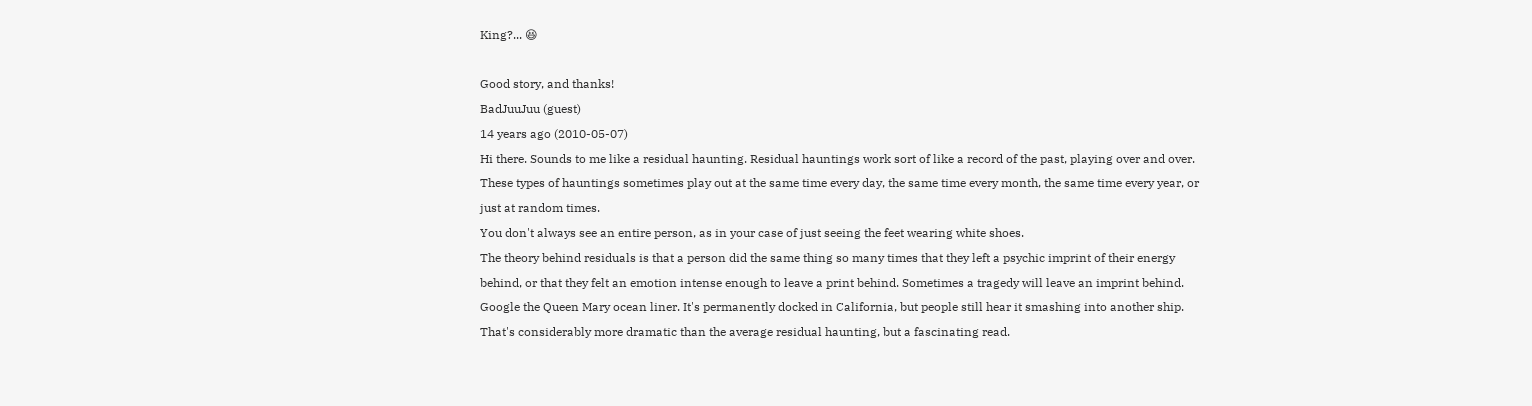King?... 😆

Good story, and thanks!
BadJuuJuu (guest)
14 years ago (2010-05-07)
Hi there. Sounds to me like a residual haunting. Residual hauntings work sort of like a record of the past, playing over and over. These types of hauntings sometimes play out at the same time every day, the same time every month, the same time every year, or just at random times.
You don't always see an entire person, as in your case of just seeing the feet wearing white shoes.
The theory behind residuals is that a person did the same thing so many times that they left a psychic imprint of their energy behind, or that they felt an emotion intense enough to leave a print behind. Sometimes a tragedy will leave an imprint behind. Google the Queen Mary ocean liner. It's permanently docked in California, but people still hear it smashing into another ship. That's considerably more dramatic than the average residual haunting, but a fascinating read.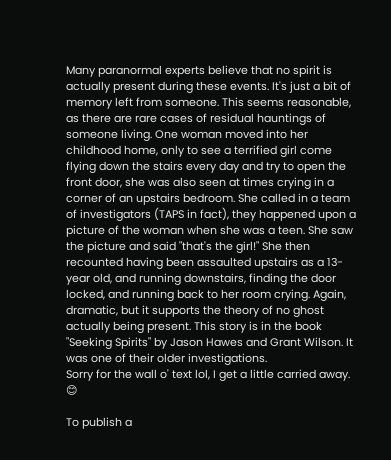Many paranormal experts believe that no spirit is actually present during these events. It's just a bit of memory left from someone. This seems reasonable, as there are rare cases of residual hauntings of someone living. One woman moved into her childhood home, only to see a terrified girl come flying down the stairs every day and try to open the front door, she was also seen at times crying in a corner of an upstairs bedroom. She called in a team of investigators (TAPS in fact), they happened upon a picture of the woman when she was a teen. She saw the picture and said "that's the girl!" She then recounted having been assaulted upstairs as a 13-year old, and running downstairs, finding the door locked, and running back to her room crying. Again, dramatic, but it supports the theory of no ghost actually being present. This story is in the book "Seeking Spirits" by Jason Hawes and Grant Wilson. It was one of their older investigations.
Sorry for the wall o' text lol, I get a little carried away. 😊

To publish a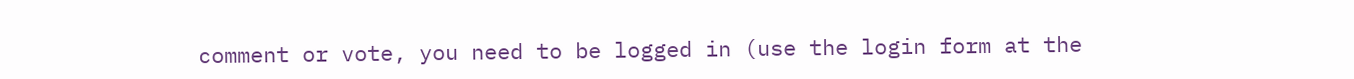comment or vote, you need to be logged in (use the login form at the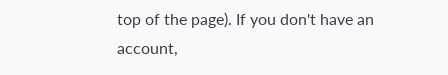top of the page). If you don't have an account,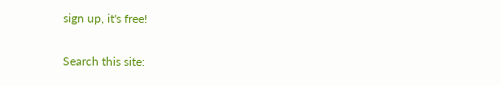sign up, it's free!

Search this site: